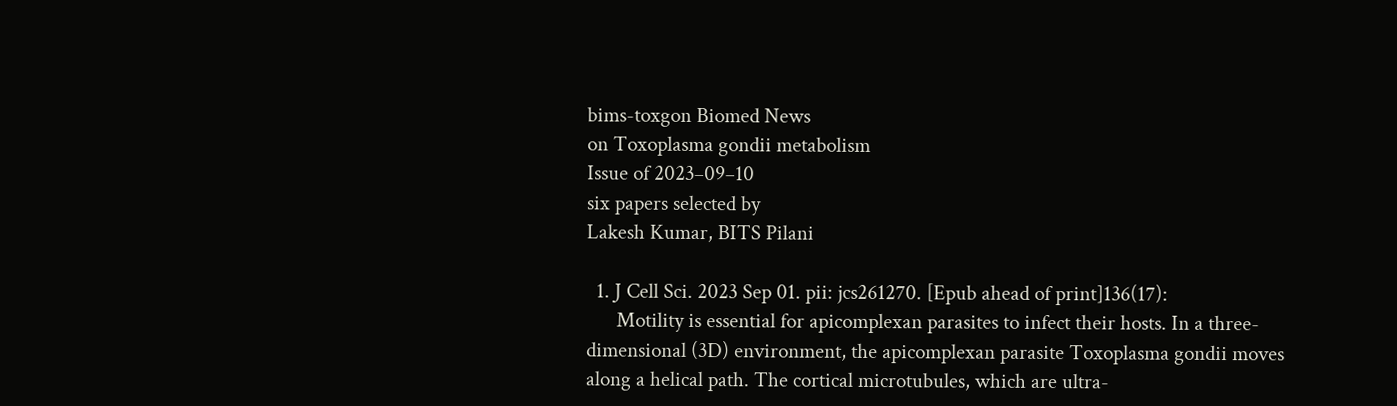bims-toxgon Biomed News
on Toxoplasma gondii metabolism
Issue of 2023‒09‒10
six papers selected by
Lakesh Kumar, BITS Pilani

  1. J Cell Sci. 2023 Sep 01. pii: jcs261270. [Epub ahead of print]136(17):
      Motility is essential for apicomplexan parasites to infect their hosts. In a three-dimensional (3D) environment, the apicomplexan parasite Toxoplasma gondii moves along a helical path. The cortical microtubules, which are ultra-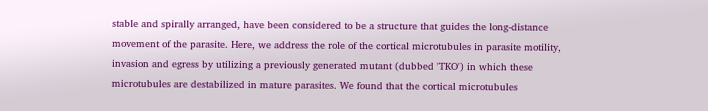stable and spirally arranged, have been considered to be a structure that guides the long-distance movement of the parasite. Here, we address the role of the cortical microtubules in parasite motility, invasion and egress by utilizing a previously generated mutant (dubbed 'TKO') in which these microtubules are destabilized in mature parasites. We found that the cortical microtubules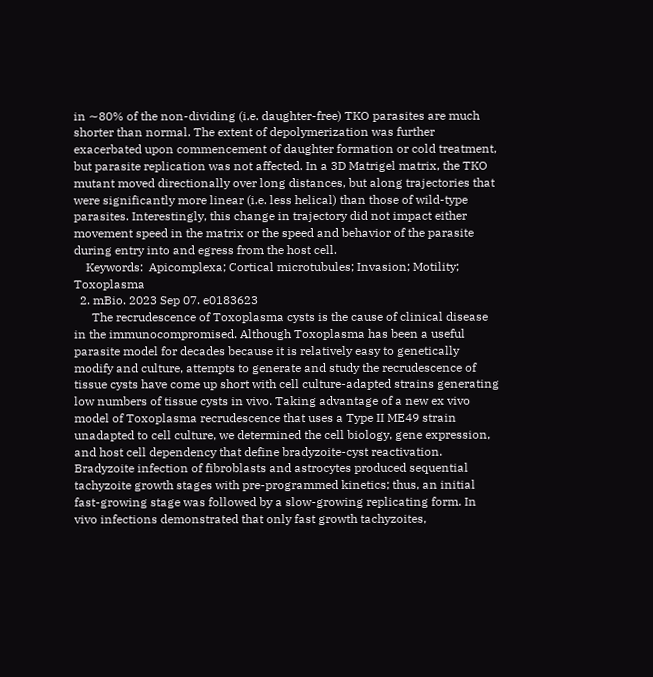in ∼80% of the non-dividing (i.e. daughter-free) TKO parasites are much shorter than normal. The extent of depolymerization was further exacerbated upon commencement of daughter formation or cold treatment, but parasite replication was not affected. In a 3D Matrigel matrix, the TKO mutant moved directionally over long distances, but along trajectories that were significantly more linear (i.e. less helical) than those of wild-type parasites. Interestingly, this change in trajectory did not impact either movement speed in the matrix or the speed and behavior of the parasite during entry into and egress from the host cell.
    Keywords:  Apicomplexa; Cortical microtubules; Invasion; Motility; Toxoplasma
  2. mBio. 2023 Sep 07. e0183623
      The recrudescence of Toxoplasma cysts is the cause of clinical disease in the immunocompromised. Although Toxoplasma has been a useful parasite model for decades because it is relatively easy to genetically modify and culture, attempts to generate and study the recrudescence of tissue cysts have come up short with cell culture-adapted strains generating low numbers of tissue cysts in vivo. Taking advantage of a new ex vivo model of Toxoplasma recrudescence that uses a Type II ME49 strain unadapted to cell culture, we determined the cell biology, gene expression, and host cell dependency that define bradyzoite-cyst reactivation. Bradyzoite infection of fibroblasts and astrocytes produced sequential tachyzoite growth stages with pre-programmed kinetics; thus, an initial fast-growing stage was followed by a slow-growing replicating form. In vivo infections demonstrated that only fast growth tachyzoites,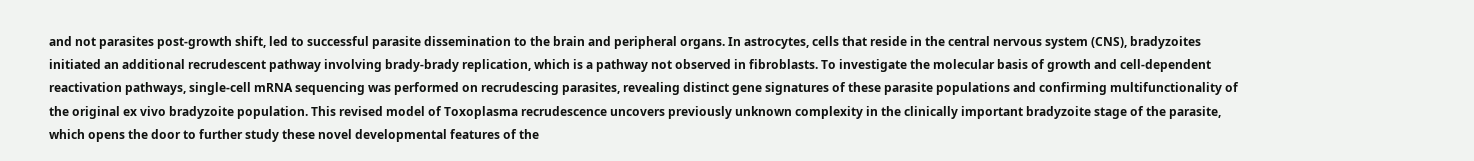and not parasites post-growth shift, led to successful parasite dissemination to the brain and peripheral organs. In astrocytes, cells that reside in the central nervous system (CNS), bradyzoites initiated an additional recrudescent pathway involving brady-brady replication, which is a pathway not observed in fibroblasts. To investigate the molecular basis of growth and cell-dependent reactivation pathways, single-cell mRNA sequencing was performed on recrudescing parasites, revealing distinct gene signatures of these parasite populations and confirming multifunctionality of the original ex vivo bradyzoite population. This revised model of Toxoplasma recrudescence uncovers previously unknown complexity in the clinically important bradyzoite stage of the parasite, which opens the door to further study these novel developmental features of the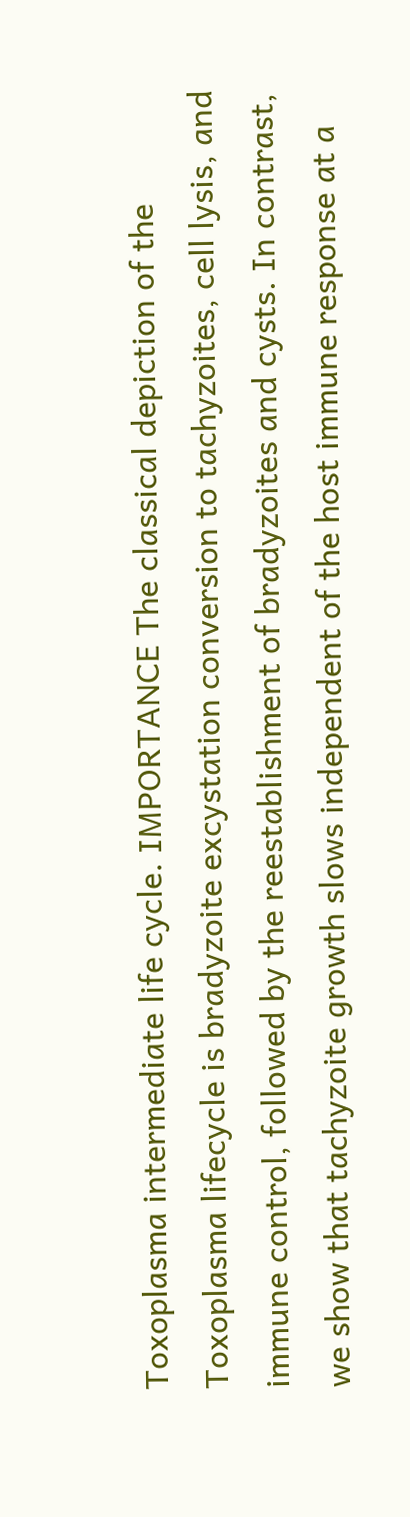Toxoplasma intermediate life cycle. IMPORTANCE The classical depiction of the Toxoplasma lifecycle is bradyzoite excystation conversion to tachyzoites, cell lysis, and immune control, followed by the reestablishment of bradyzoites and cysts. In contrast, we show that tachyzoite growth slows independent of the host immune response at a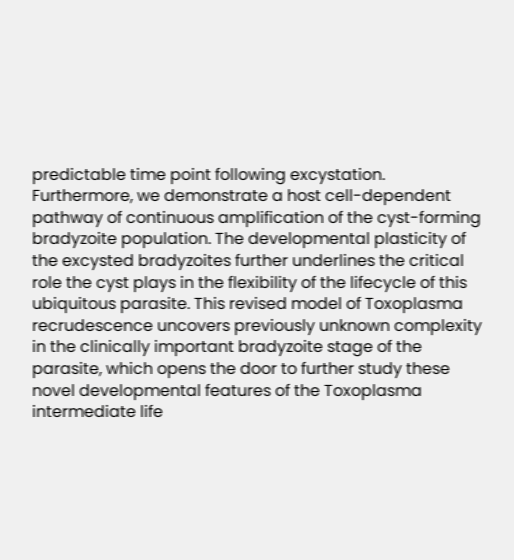predictable time point following excystation. Furthermore, we demonstrate a host cell-dependent pathway of continuous amplification of the cyst-forming bradyzoite population. The developmental plasticity of the excysted bradyzoites further underlines the critical role the cyst plays in the flexibility of the lifecycle of this ubiquitous parasite. This revised model of Toxoplasma recrudescence uncovers previously unknown complexity in the clinically important bradyzoite stage of the parasite, which opens the door to further study these novel developmental features of the Toxoplasma intermediate life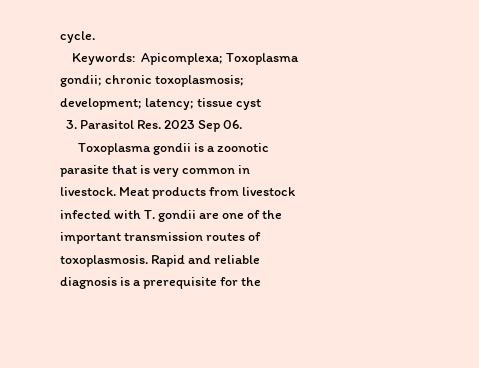cycle.
    Keywords:  Apicomplexa; Toxoplasma gondii; chronic toxoplasmosis; development; latency; tissue cyst
  3. Parasitol Res. 2023 Sep 06.
      Toxoplasma gondii is a zoonotic parasite that is very common in livestock. Meat products from livestock infected with T. gondii are one of the important transmission routes of toxoplasmosis. Rapid and reliable diagnosis is a prerequisite for the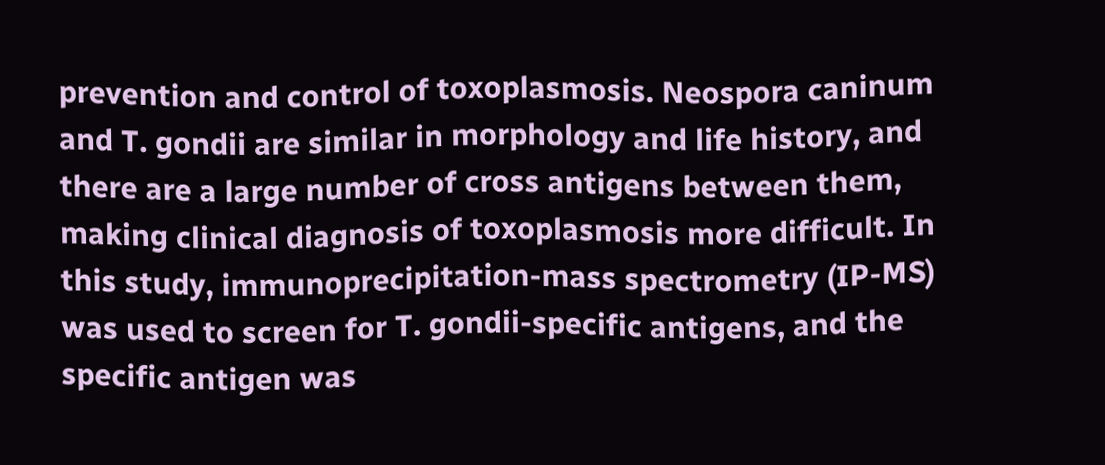prevention and control of toxoplasmosis. Neospora caninum and T. gondii are similar in morphology and life history, and there are a large number of cross antigens between them, making clinical diagnosis of toxoplasmosis more difficult. In this study, immunoprecipitation-mass spectrometry (IP-MS) was used to screen for T. gondii-specific antigens, and the specific antigen was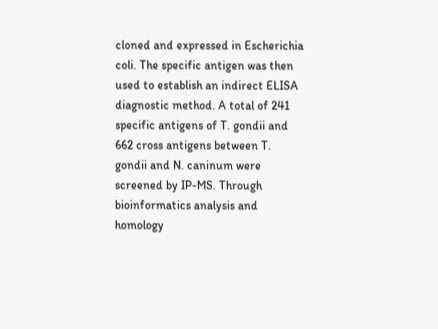cloned and expressed in Escherichia coli. The specific antigen was then used to establish an indirect ELISA diagnostic method. A total of 241 specific antigens of T. gondii and 662 cross antigens between T. gondii and N. caninum were screened by IP-MS. Through bioinformatics analysis and homology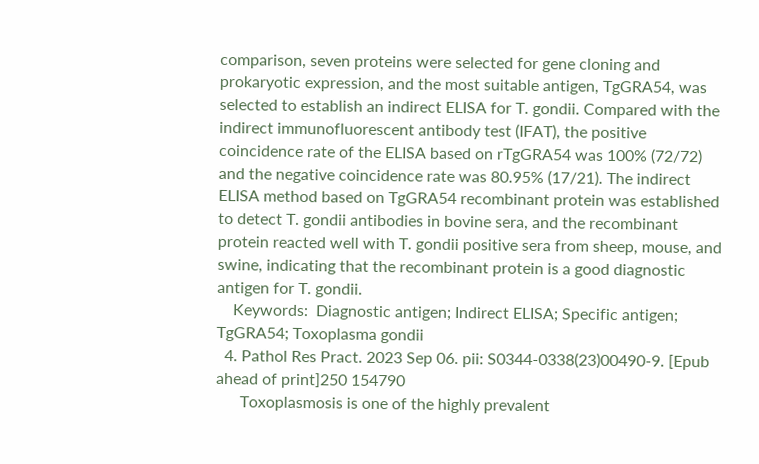comparison, seven proteins were selected for gene cloning and prokaryotic expression, and the most suitable antigen, TgGRA54, was selected to establish an indirect ELISA for T. gondii. Compared with the indirect immunofluorescent antibody test (IFAT), the positive coincidence rate of the ELISA based on rTgGRA54 was 100% (72/72) and the negative coincidence rate was 80.95% (17/21). The indirect ELISA method based on TgGRA54 recombinant protein was established to detect T. gondii antibodies in bovine sera, and the recombinant protein reacted well with T. gondii positive sera from sheep, mouse, and swine, indicating that the recombinant protein is a good diagnostic antigen for T. gondii.
    Keywords:  Diagnostic antigen; Indirect ELISA; Specific antigen; TgGRA54; Toxoplasma gondii
  4. Pathol Res Pract. 2023 Sep 06. pii: S0344-0338(23)00490-9. [Epub ahead of print]250 154790
      Toxoplasmosis is one of the highly prevalent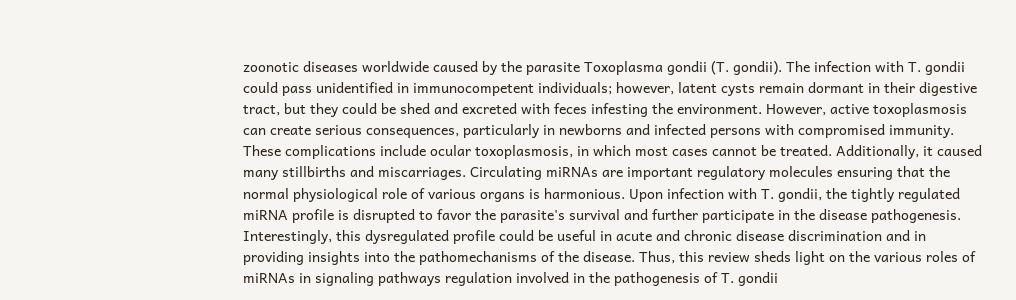zoonotic diseases worldwide caused by the parasite Toxoplasma gondii (T. gondii). The infection with T. gondii could pass unidentified in immunocompetent individuals; however, latent cysts remain dormant in their digestive tract, but they could be shed and excreted with feces infesting the environment. However, active toxoplasmosis can create serious consequences, particularly in newborns and infected persons with compromised immunity. These complications include ocular toxoplasmosis, in which most cases cannot be treated. Additionally, it caused many stillbirths and miscarriages. Circulating miRNAs are important regulatory molecules ensuring that the normal physiological role of various organs is harmonious. Upon infection with T. gondii, the tightly regulated miRNA profile is disrupted to favor the parasite's survival and further participate in the disease pathogenesis. Interestingly, this dysregulated profile could be useful in acute and chronic disease discrimination and in providing insights into the pathomechanisms of the disease. Thus, this review sheds light on the various roles of miRNAs in signaling pathways regulation involved in the pathogenesis of T. gondii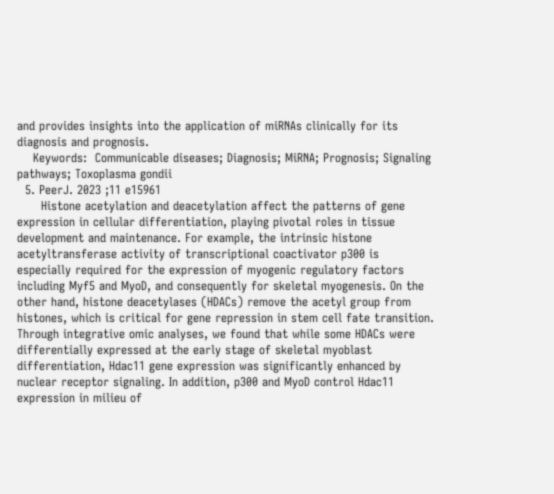and provides insights into the application of miRNAs clinically for its diagnosis and prognosis.
    Keywords:  Communicable diseases; Diagnosis; MiRNA; Prognosis; Signaling pathways; Toxoplasma gondii
  5. PeerJ. 2023 ;11 e15961
      Histone acetylation and deacetylation affect the patterns of gene expression in cellular differentiation, playing pivotal roles in tissue development and maintenance. For example, the intrinsic histone acetyltransferase activity of transcriptional coactivator p300 is especially required for the expression of myogenic regulatory factors including Myf5 and MyoD, and consequently for skeletal myogenesis. On the other hand, histone deacetylases (HDACs) remove the acetyl group from histones, which is critical for gene repression in stem cell fate transition. Through integrative omic analyses, we found that while some HDACs were differentially expressed at the early stage of skeletal myoblast differentiation, Hdac11 gene expression was significantly enhanced by nuclear receptor signaling. In addition, p300 and MyoD control Hdac11 expression in milieu of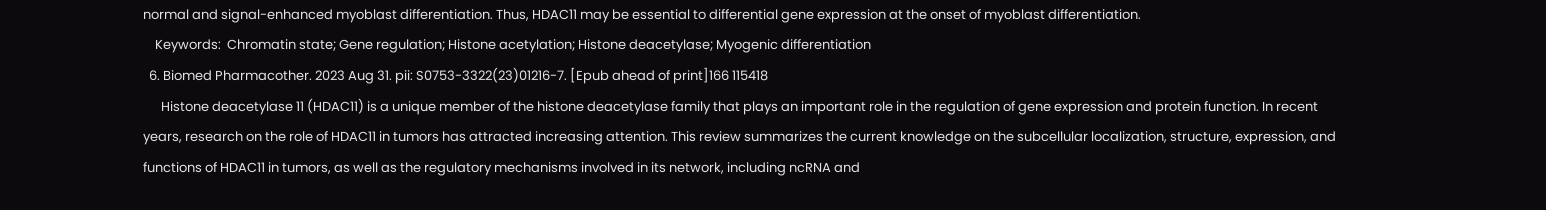normal and signal-enhanced myoblast differentiation. Thus, HDAC11 may be essential to differential gene expression at the onset of myoblast differentiation.
    Keywords:  Chromatin state; Gene regulation; Histone acetylation; Histone deacetylase; Myogenic differentiation
  6. Biomed Pharmacother. 2023 Aug 31. pii: S0753-3322(23)01216-7. [Epub ahead of print]166 115418
      Histone deacetylase 11 (HDAC11) is a unique member of the histone deacetylase family that plays an important role in the regulation of gene expression and protein function. In recent years, research on the role of HDAC11 in tumors has attracted increasing attention. This review summarizes the current knowledge on the subcellular localization, structure, expression, and functions of HDAC11 in tumors, as well as the regulatory mechanisms involved in its network, including ncRNA and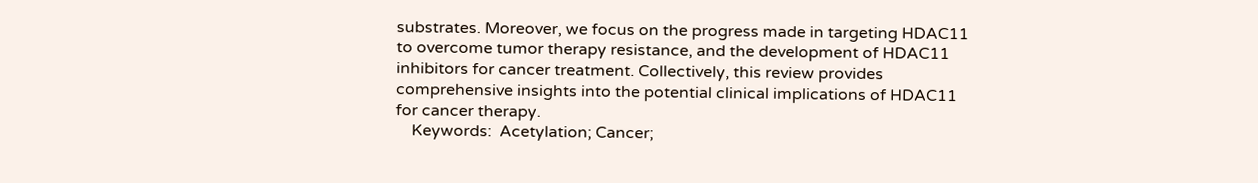substrates. Moreover, we focus on the progress made in targeting HDAC11 to overcome tumor therapy resistance, and the development of HDAC11 inhibitors for cancer treatment. Collectively, this review provides comprehensive insights into the potential clinical implications of HDAC11 for cancer therapy.
    Keywords:  Acetylation; Cancer;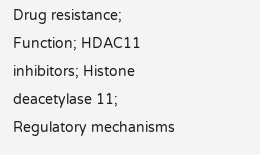Drug resistance; Function; HDAC11 inhibitors; Histone deacetylase 11; Regulatory mechanisms